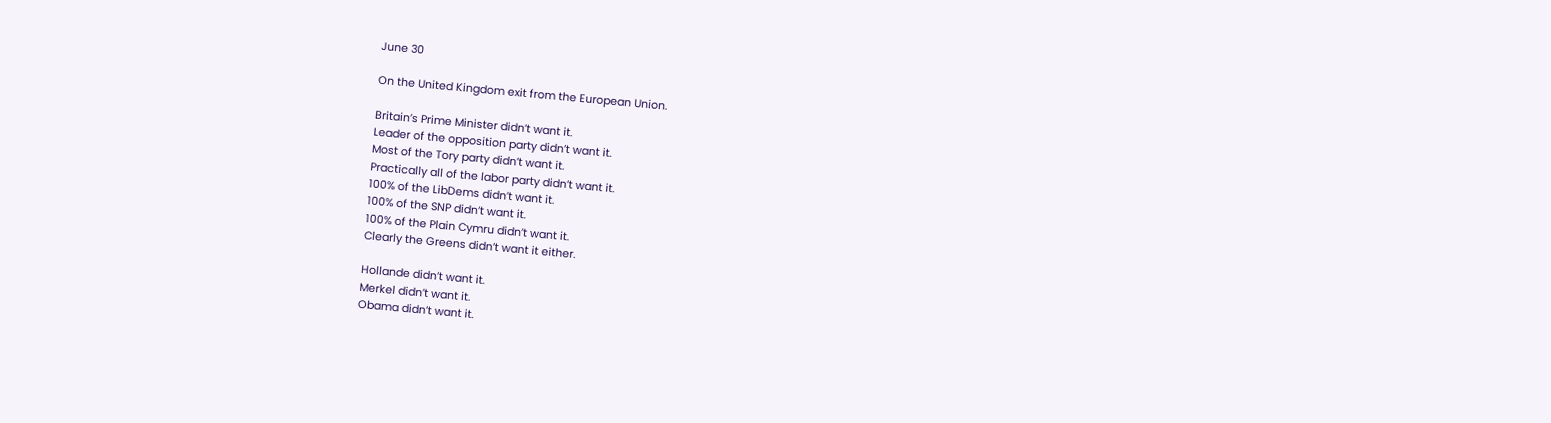June 30

On the United Kingdom exit from the European Union.

Britain’s Prime Minister didn’t want it.
Leader of the opposition party didn’t want it.
Most of the Tory party didn’t want it.
Practically all of the labor party didn’t want it.
100% of the LibDems didn’t want it.
100% of the SNP didn’t want it.
100% of the Plain Cymru didn’t want it.
Clearly the Greens didn’t want it either.

Hollande didn’t want it.
Merkel didn’t want it.
Obama didn’t want it.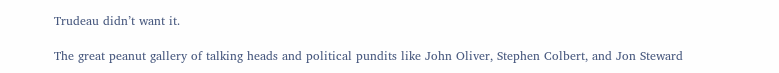Trudeau didn’t want it.

The great peanut gallery of talking heads and political pundits like John Oliver, Stephen Colbert, and Jon Steward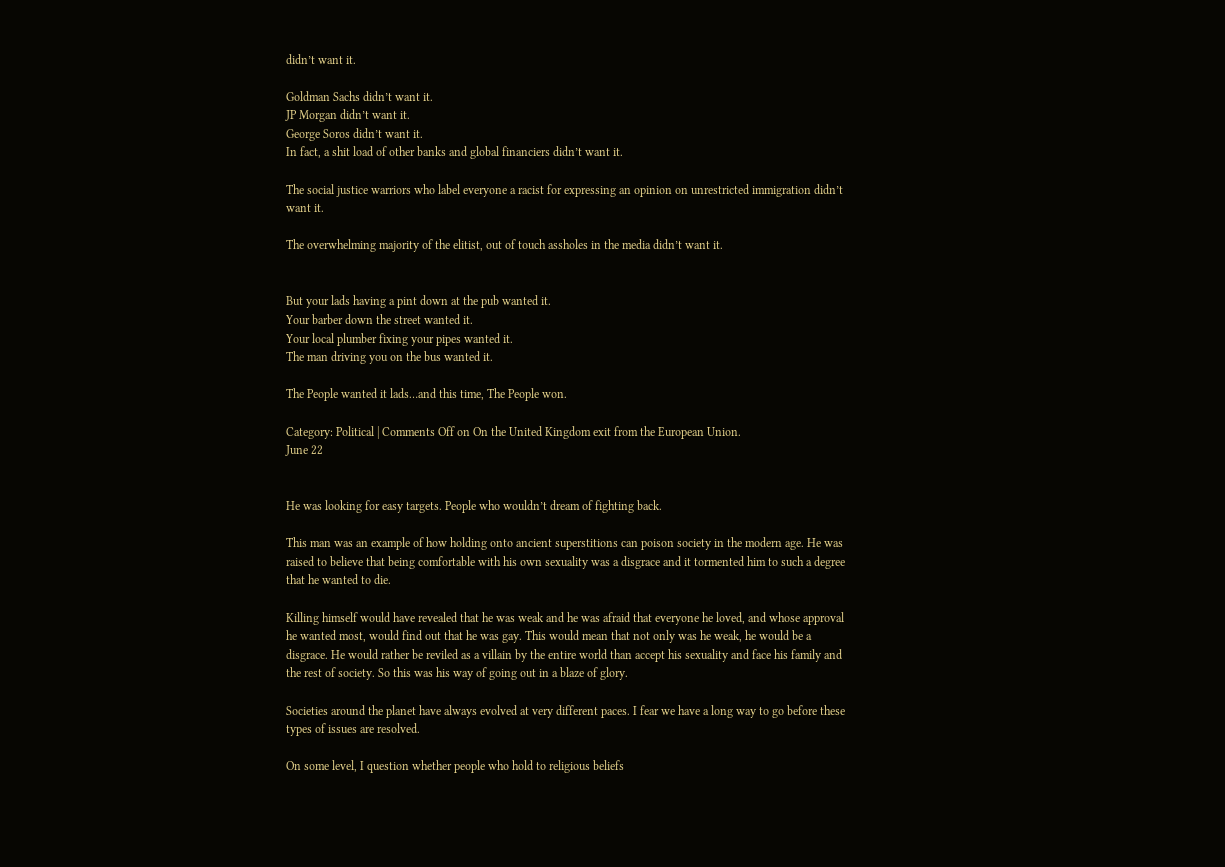didn’t want it.

Goldman Sachs didn’t want it.
JP Morgan didn’t want it.
George Soros didn’t want it.
In fact, a shit load of other banks and global financiers didn’t want it.

The social justice warriors who label everyone a racist for expressing an opinion on unrestricted immigration didn’t want it.

The overwhelming majority of the elitist, out of touch assholes in the media didn’t want it.


But your lads having a pint down at the pub wanted it.
Your barber down the street wanted it.
Your local plumber fixing your pipes wanted it.
The man driving you on the bus wanted it.

The People wanted it lads…and this time, The People won.

Category: Political | Comments Off on On the United Kingdom exit from the European Union.
June 22


He was looking for easy targets. People who wouldn’t dream of fighting back.

This man was an example of how holding onto ancient superstitions can poison society in the modern age. He was raised to believe that being comfortable with his own sexuality was a disgrace and it tormented him to such a degree that he wanted to die.

Killing himself would have revealed that he was weak and he was afraid that everyone he loved, and whose approval he wanted most, would find out that he was gay. This would mean that not only was he weak, he would be a disgrace. He would rather be reviled as a villain by the entire world than accept his sexuality and face his family and the rest of society. So this was his way of going out in a blaze of glory.

Societies around the planet have always evolved at very different paces. I fear we have a long way to go before these types of issues are resolved.

On some level, I question whether people who hold to religious beliefs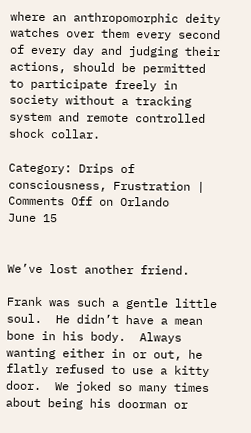where an anthropomorphic deity watches over them every second of every day and judging their actions, should be permitted to participate freely in society without a tracking system and remote controlled shock collar.

Category: Drips of consciousness, Frustration | Comments Off on Orlando
June 15


We’ve lost another friend.

Frank was such a gentle little soul.  He didn’t have a mean bone in his body.  Always wanting either in or out, he flatly refused to use a kitty door.  We joked so many times about being his doorman or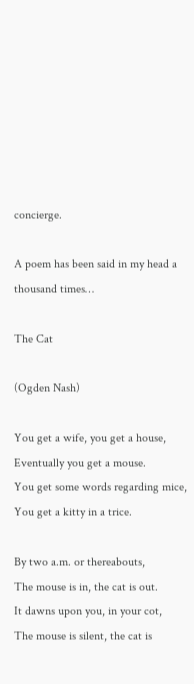concierge.

A poem has been said in my head a thousand times…

The Cat

(Ogden Nash)

You get a wife, you get a house,
Eventually you get a mouse.
You get some words regarding mice,
You get a kitty in a trice.

By two a.m. or thereabouts,
The mouse is in, the cat is out.
It dawns upon you, in your cot,
The mouse is silent, the cat is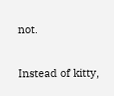not.

Instead of kitty,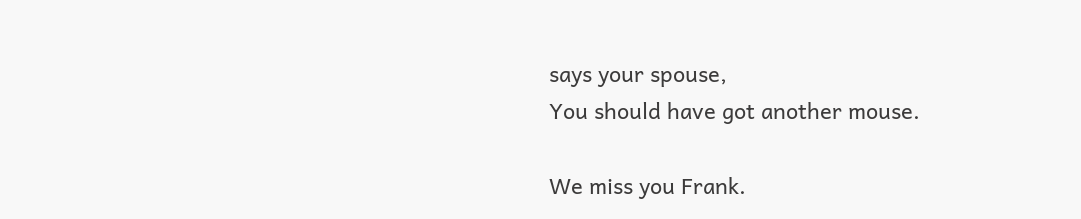says your spouse,
You should have got another mouse.

We miss you Frank.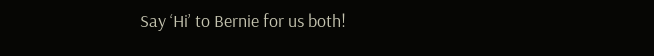Say ‘Hi’ to Bernie for us both!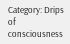Category: Drips of consciousness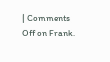| Comments Off on Frank.